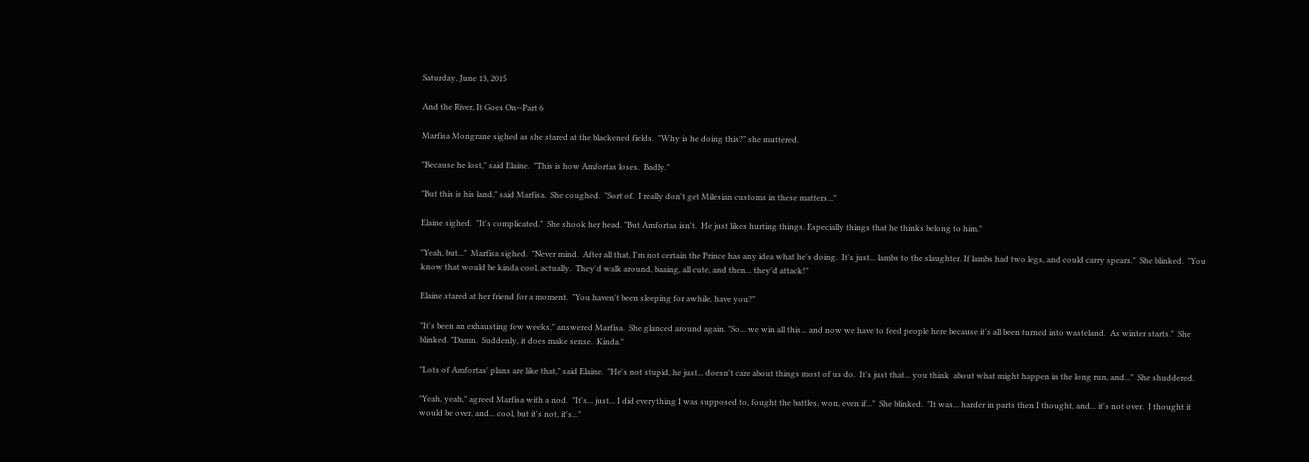Saturday, June 13, 2015

And the River, It Goes On--Part 6

Marfisa Mongrane sighed as she stared at the blackened fields.  "Why is he doing this?" she muttered.

"Because he lost," said Elaine.  "This is how Amfortas loses.  Badly."

"But this is his land," said Marfisa.  She coughed.  "Sort of.  I really don't get Milesian customs in these matters..."

Elaine sighed.  "It's complicated."  She shook her head. "But Amfortas isn't.  He just likes hurting things. Especially things that he thinks belong to him."

"Yeah, but..."  Marfisa sighed.  "Never mind.  After all that, I'm not certain the Prince has any idea what he's doing.  It's just... lambs to the slaughter. If lambs had two legs, and could carry spears."  She blinked.  "You know that would be kinda cool, actually.  They'd walk around, baaing, all cute, and then... they'd attack!"

Elaine stared at her friend for a moment.  "You haven't been sleeping for awhile, have you?"

"It's been an exhausting few weeks," answered Marfisa.  She glanced around again. "So... we win all this... and now we have to feed people here because it's all been turned into wasteland.  As winter starts."  She blinked. "Damn.  Suddenly, it does make sense.  Kinda."

"Lots of Amfortas' plans are like that," said Elaine.  "He's not stupid, he just... doesn't care about things most of us do.  It's just that... you think  about what might happen in the long run, and..."  She shuddered.

"Yeah, yeah," agreed Marfisa with a nod.  "It's... just... I did everything I was supposed to, fought the battles, won, even if..."  She blinked.  "It was... harder in parts then I thought, and... it's not over.  I thought it would be over, and... cool, but it's not, it's..."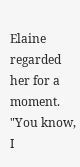Elaine regarded her for a moment.  "You know, I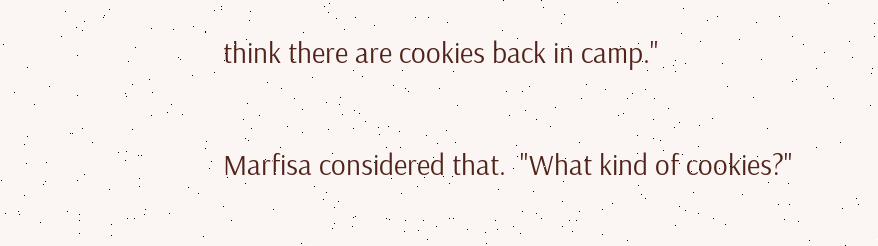think there are cookies back in camp."

Marfisa considered that.  "What kind of cookies?"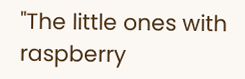"The little ones with raspberry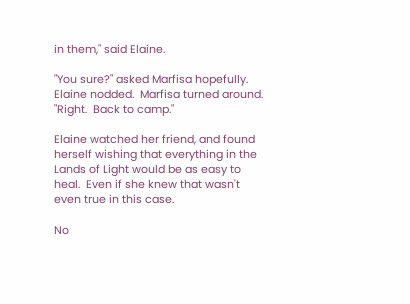in them," said Elaine.

"You sure?" asked Marfisa hopefully.  Elaine nodded.  Marfisa turned around. "Right.  Back to camp."

Elaine watched her friend, and found herself wishing that everything in the Lands of Light would be as easy to heal.  Even if she knew that wasn't even true in this case.

No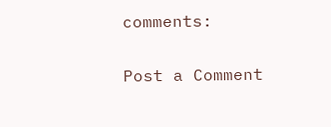comments:

Post a Comment